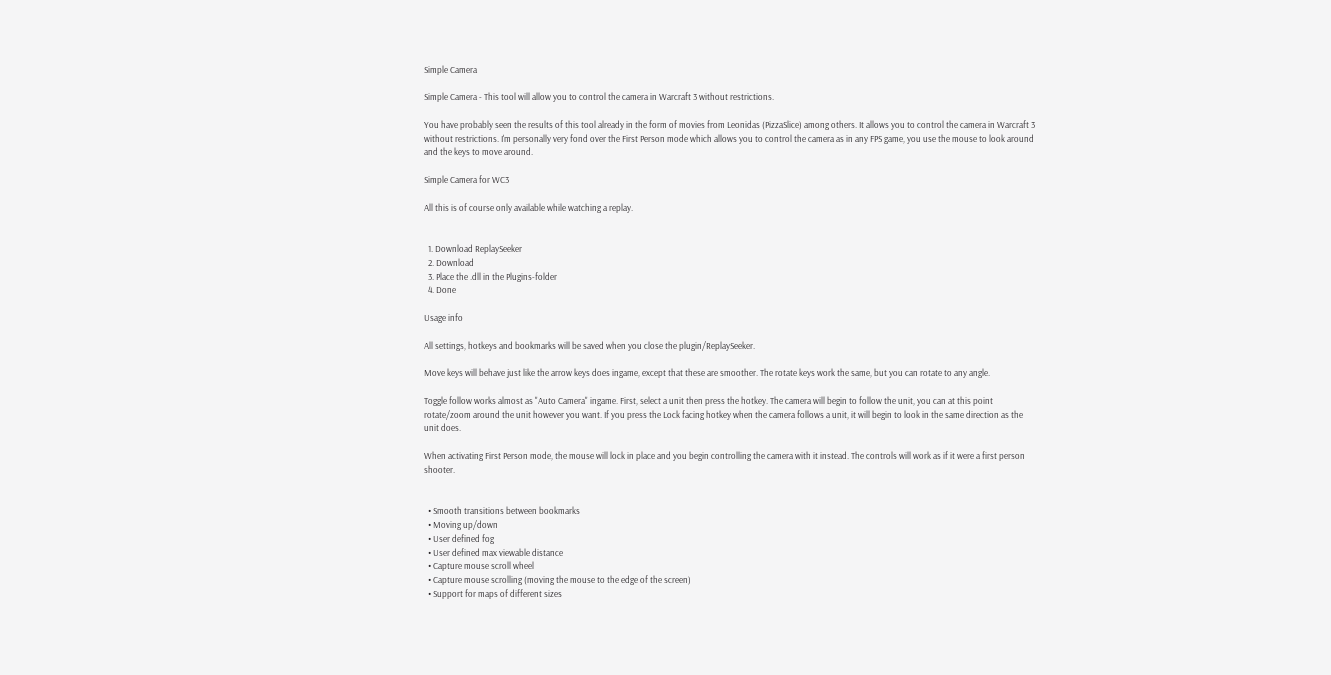Simple Camera

Simple Camera - This tool will allow you to control the camera in Warcraft 3 without restrictions.

You have probably seen the results of this tool already in the form of movies from Leonidas (PizzaSlice) among others. It allows you to control the camera in Warcraft 3 without restrictions. I'm personally very fond over the First Person mode which allows you to control the camera as in any FPS game, you use the mouse to look around and the keys to move around.

Simple Camera for WC3

All this is of course only available while watching a replay.


  1. Download ReplaySeeker
  2. Download
  3. Place the .dll in the Plugins-folder
  4. Done

Usage info

All settings, hotkeys and bookmarks will be saved when you close the plugin/ReplaySeeker.

Move keys will behave just like the arrow keys does ingame, except that these are smoother. The rotate keys work the same, but you can rotate to any angle.

Toggle follow works almost as "Auto Camera" ingame. First, select a unit then press the hotkey. The camera will begin to follow the unit, you can at this point rotate/zoom around the unit however you want. If you press the Lock facing hotkey when the camera follows a unit, it will begin to look in the same direction as the unit does.

When activating First Person mode, the mouse will lock in place and you begin controlling the camera with it instead. The controls will work as if it were a first person shooter.


  • Smooth transitions between bookmarks
  • Moving up/down
  • User defined fog
  • User defined max viewable distance
  • Capture mouse scroll wheel
  • Capture mouse scrolling (moving the mouse to the edge of the screen)
  • Support for maps of different sizes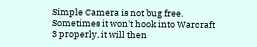Simple Camera is not bug free. Sometimes it won't hook into Warcraft 3 properly, it will then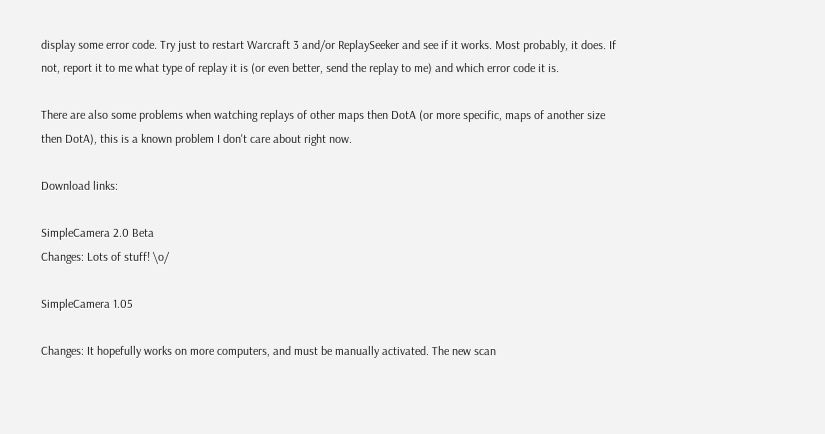display some error code. Try just to restart Warcraft 3 and/or ReplaySeeker and see if it works. Most probably, it does. If not, report it to me what type of replay it is (or even better, send the replay to me) and which error code it is.

There are also some problems when watching replays of other maps then DotA (or more specific, maps of another size then DotA), this is a known problem I don't care about right now.

Download links:

SimpleCamera 2.0 Beta
Changes: Lots of stuff! \o/

SimpleCamera 1.05

Changes: It hopefully works on more computers, and must be manually activated. The new scan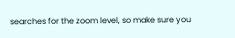searches for the zoom level, so make sure you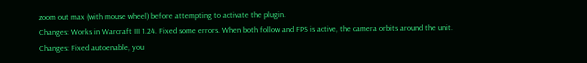zoom out max (with mouse wheel) before attempting to activate the plugin.
Changes: Works in Warcraft III 1.24. Fixed some errors. When both follow and FPS is active, the camera orbits around the unit.
Changes: Fixed autoenable, you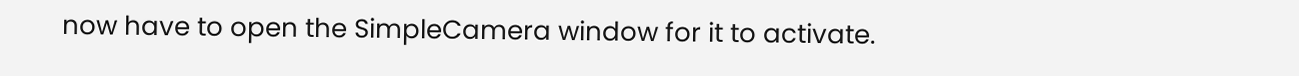now have to open the SimpleCamera window for it to activate.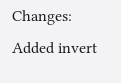Changes: Added invert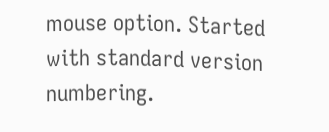mouse option. Started with standard version numbering.